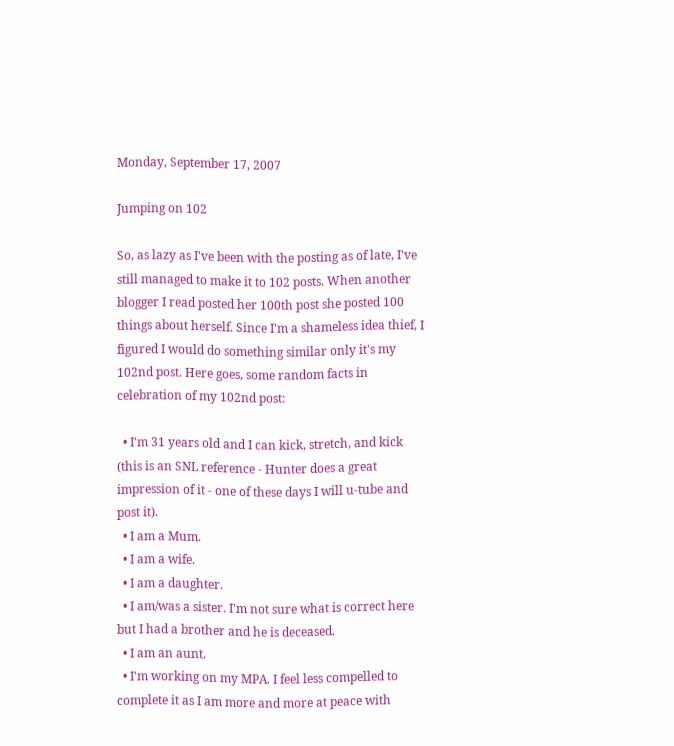Monday, September 17, 2007

Jumping on 102

So, as lazy as I've been with the posting as of late, I've still managed to make it to 102 posts. When another blogger I read posted her 100th post she posted 100 things about herself. Since I'm a shameless idea thief, I figured I would do something similar only it's my 102nd post. Here goes, some random facts in celebration of my 102nd post:

  • I'm 31 years old and I can kick, stretch, and kick (this is an SNL reference - Hunter does a great impression of it - one of these days I will u-tube and post it).
  • I am a Mum.
  • I am a wife.
  • I am a daughter.
  • I am/was a sister. I'm not sure what is correct here but I had a brother and he is deceased.
  • I am an aunt.
  • I'm working on my MPA. I feel less compelled to complete it as I am more and more at peace with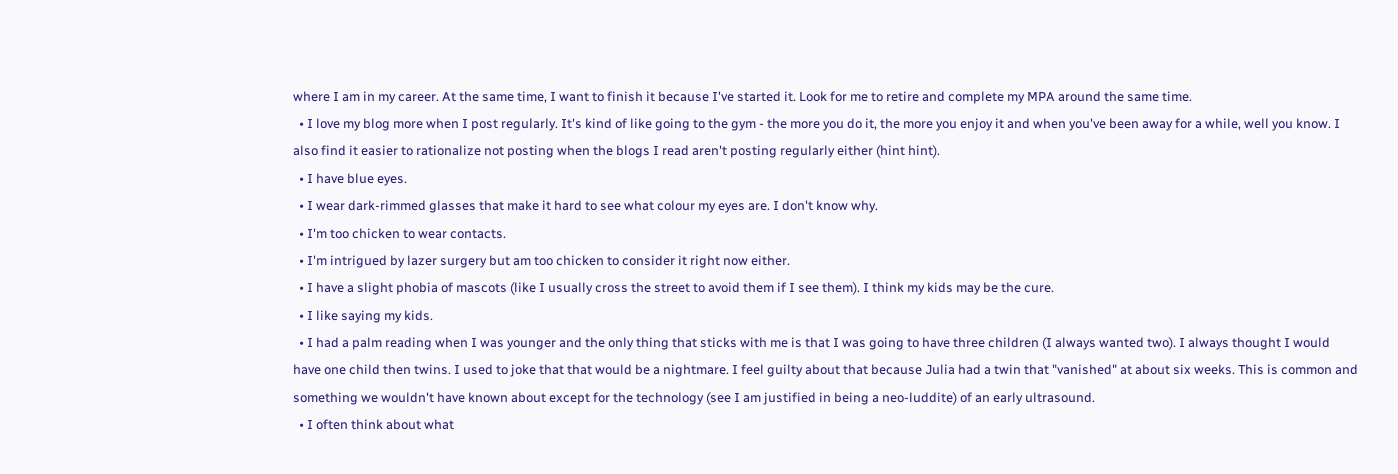where I am in my career. At the same time, I want to finish it because I've started it. Look for me to retire and complete my MPA around the same time.
  • I love my blog more when I post regularly. It's kind of like going to the gym - the more you do it, the more you enjoy it and when you've been away for a while, well you know. I also find it easier to rationalize not posting when the blogs I read aren't posting regularly either (hint hint).
  • I have blue eyes.
  • I wear dark-rimmed glasses that make it hard to see what colour my eyes are. I don't know why.
  • I'm too chicken to wear contacts.
  • I'm intrigued by lazer surgery but am too chicken to consider it right now either.
  • I have a slight phobia of mascots (like I usually cross the street to avoid them if I see them). I think my kids may be the cure.
  • I like saying my kids.
  • I had a palm reading when I was younger and the only thing that sticks with me is that I was going to have three children (I always wanted two). I always thought I would have one child then twins. I used to joke that that would be a nightmare. I feel guilty about that because Julia had a twin that "vanished" at about six weeks. This is common and something we wouldn't have known about except for the technology (see I am justified in being a neo-luddite) of an early ultrasound.
  • I often think about what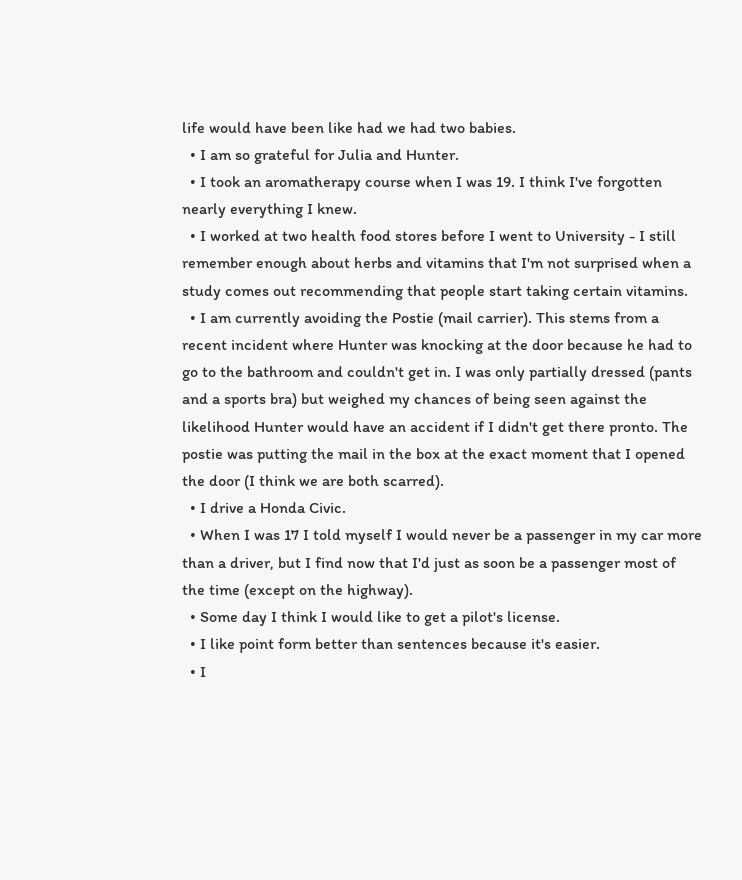life would have been like had we had two babies.
  • I am so grateful for Julia and Hunter.
  • I took an aromatherapy course when I was 19. I think I've forgotten nearly everything I knew.
  • I worked at two health food stores before I went to University - I still remember enough about herbs and vitamins that I'm not surprised when a study comes out recommending that people start taking certain vitamins.
  • I am currently avoiding the Postie (mail carrier). This stems from a recent incident where Hunter was knocking at the door because he had to go to the bathroom and couldn't get in. I was only partially dressed (pants and a sports bra) but weighed my chances of being seen against the likelihood Hunter would have an accident if I didn't get there pronto. The postie was putting the mail in the box at the exact moment that I opened the door (I think we are both scarred).
  • I drive a Honda Civic.
  • When I was 17 I told myself I would never be a passenger in my car more than a driver, but I find now that I'd just as soon be a passenger most of the time (except on the highway).
  • Some day I think I would like to get a pilot's license.
  • I like point form better than sentences because it's easier.
  • I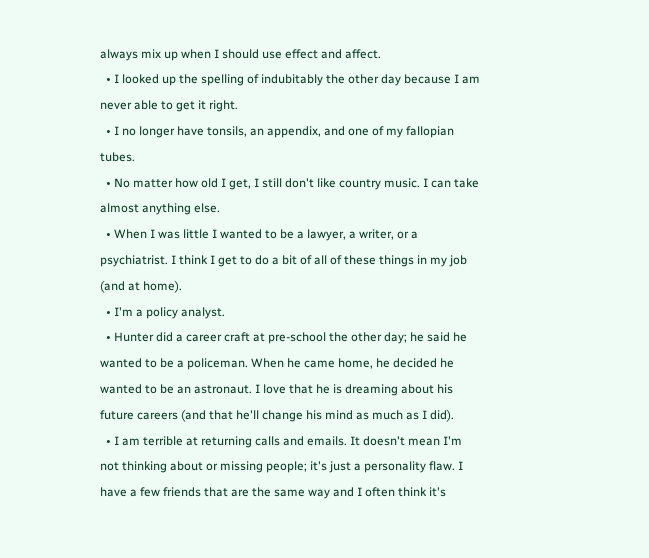always mix up when I should use effect and affect.
  • I looked up the spelling of indubitably the other day because I am never able to get it right.
  • I no longer have tonsils, an appendix, and one of my fallopian tubes.
  • No matter how old I get, I still don't like country music. I can take almost anything else.
  • When I was little I wanted to be a lawyer, a writer, or a psychiatrist. I think I get to do a bit of all of these things in my job (and at home).
  • I'm a policy analyst.
  • Hunter did a career craft at pre-school the other day; he said he wanted to be a policeman. When he came home, he decided he wanted to be an astronaut. I love that he is dreaming about his future careers (and that he'll change his mind as much as I did).
  • I am terrible at returning calls and emails. It doesn't mean I'm not thinking about or missing people; it's just a personality flaw. I have a few friends that are the same way and I often think it's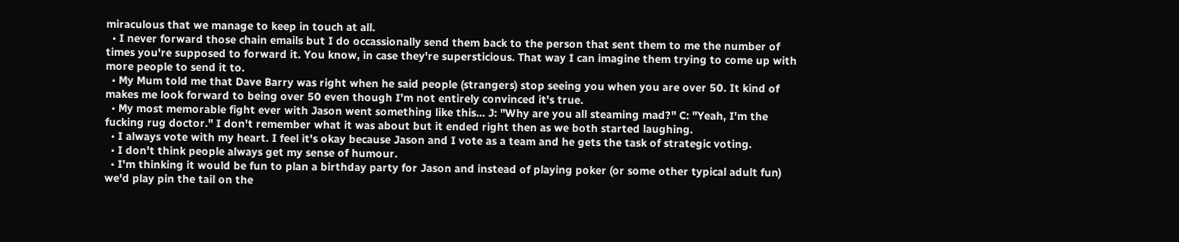miraculous that we manage to keep in touch at all.
  • I never forward those chain emails but I do occassionally send them back to the person that sent them to me the number of times you're supposed to forward it. You know, in case they're supersticious. That way I can imagine them trying to come up with more people to send it to.
  • My Mum told me that Dave Barry was right when he said people (strangers) stop seeing you when you are over 50. It kind of makes me look forward to being over 50 even though I'm not entirely convinced it's true.
  • My most memorable fight ever with Jason went something like this... J: "Why are you all steaming mad?" C: "Yeah, I'm the fucking rug doctor." I don't remember what it was about but it ended right then as we both started laughing.
  • I always vote with my heart. I feel it's okay because Jason and I vote as a team and he gets the task of strategic voting.
  • I don't think people always get my sense of humour.
  • I'm thinking it would be fun to plan a birthday party for Jason and instead of playing poker (or some other typical adult fun) we'd play pin the tail on the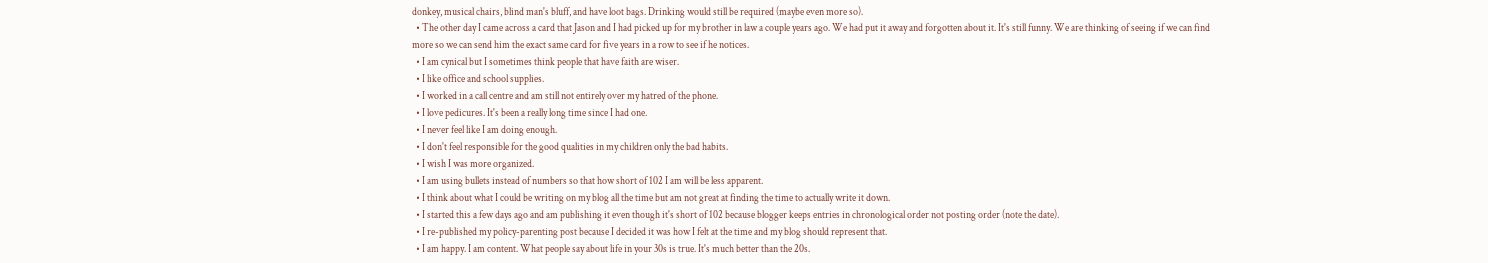donkey, musical chairs, blind man's bluff, and have loot bags. Drinking would still be required (maybe even more so).
  • The other day I came across a card that Jason and I had picked up for my brother in law a couple years ago. We had put it away and forgotten about it. It's still funny. We are thinking of seeing if we can find more so we can send him the exact same card for five years in a row to see if he notices.
  • I am cynical but I sometimes think people that have faith are wiser.
  • I like office and school supplies.
  • I worked in a call centre and am still not entirely over my hatred of the phone.
  • I love pedicures. It's been a really long time since I had one.
  • I never feel like I am doing enough.
  • I don't feel responsible for the good qualities in my children only the bad habits.
  • I wish I was more organized.
  • I am using bullets instead of numbers so that how short of 102 I am will be less apparent.
  • I think about what I could be writing on my blog all the time but am not great at finding the time to actually write it down.
  • I started this a few days ago and am publishing it even though it's short of 102 because blogger keeps entries in chronological order not posting order (note the date).
  • I re-published my policy-parenting post because I decided it was how I felt at the time and my blog should represent that.
  • I am happy. I am content. What people say about life in your 30s is true. It's much better than the 20s.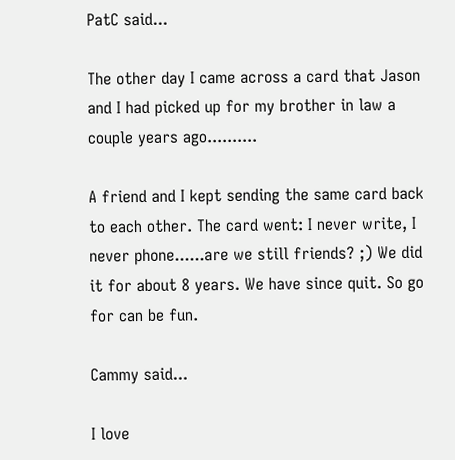PatC said...

The other day I came across a card that Jason and I had picked up for my brother in law a couple years ago..........

A friend and I kept sending the same card back to each other. The card went: I never write, I never phone......are we still friends? ;) We did it for about 8 years. We have since quit. So go for can be fun.

Cammy said...

I love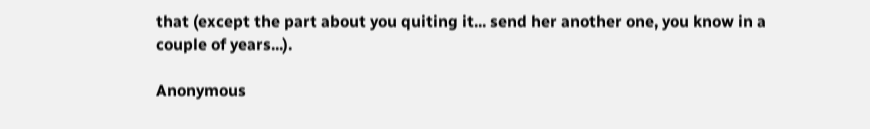that (except the part about you quiting it... send her another one, you know in a couple of years...).

Anonymous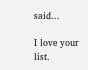said...

I love your list.